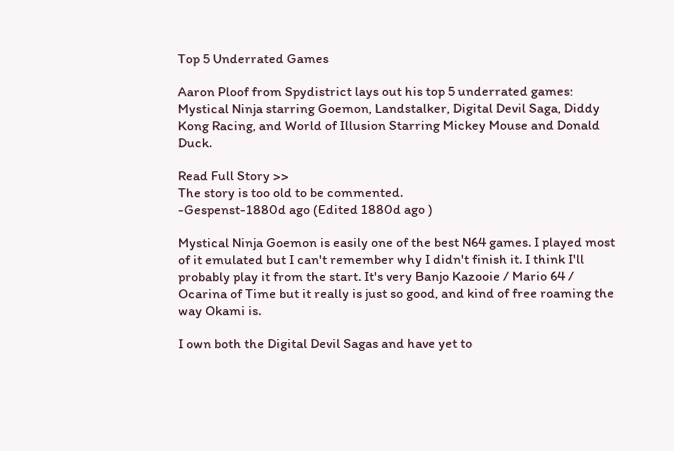Top 5 Underrated Games

Aaron Ploof from Spydistrict lays out his top 5 underrated games: Mystical Ninja starring Goemon, Landstalker, Digital Devil Saga, Diddy Kong Racing, and World of Illusion Starring Mickey Mouse and Donald Duck.

Read Full Story >>
The story is too old to be commented.
-Gespenst-1880d ago (Edited 1880d ago )

Mystical Ninja Goemon is easily one of the best N64 games. I played most of it emulated but I can't remember why I didn't finish it. I think I'll probably play it from the start. It's very Banjo Kazooie / Mario 64 / Ocarina of Time but it really is just so good, and kind of free roaming the way Okami is.

I own both the Digital Devil Sagas and have yet to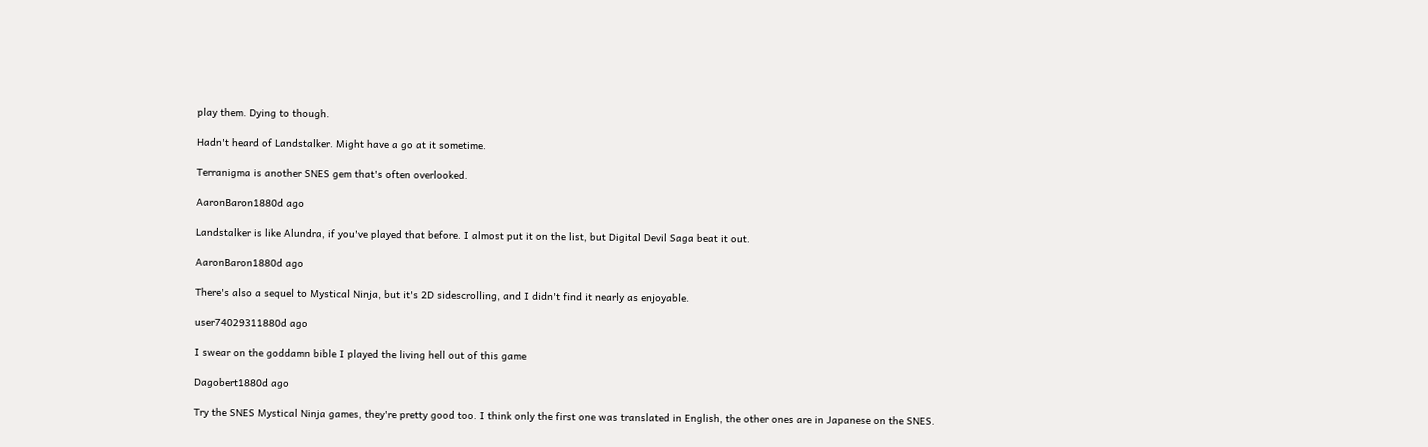play them. Dying to though.

Hadn't heard of Landstalker. Might have a go at it sometime.

Terranigma is another SNES gem that's often overlooked.

AaronBaron1880d ago

Landstalker is like Alundra, if you've played that before. I almost put it on the list, but Digital Devil Saga beat it out.

AaronBaron1880d ago

There's also a sequel to Mystical Ninja, but it's 2D sidescrolling, and I didn't find it nearly as enjoyable.

user74029311880d ago

I swear on the goddamn bible I played the living hell out of this game

Dagobert1880d ago

Try the SNES Mystical Ninja games, they're pretty good too. I think only the first one was translated in English, the other ones are in Japanese on the SNES.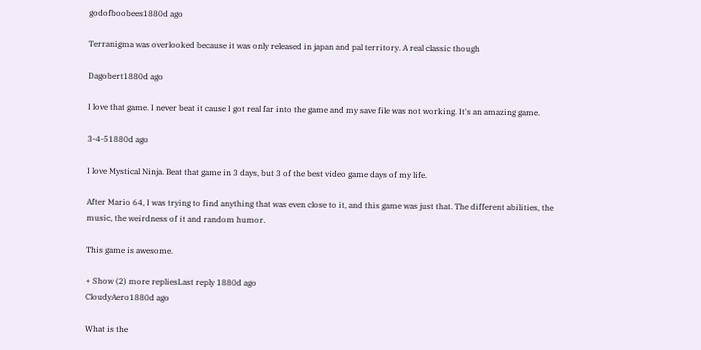godofboobees1880d ago

Terranigma was overlooked because it was only released in japan and pal territory. A real classic though

Dagobert1880d ago

I love that game. I never beat it cause I got real far into the game and my save file was not working. It's an amazing game.

3-4-51880d ago

I love Mystical Ninja. Beat that game in 3 days, but 3 of the best video game days of my life.

After Mario 64, I was trying to find anything that was even close to it, and this game was just that. The different abilities, the music, the weirdness of it and random humor.

This game is awesome.

+ Show (2) more repliesLast reply 1880d ago
CloudyAero1880d ago

What is the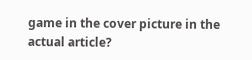game in the cover picture in the actual article?